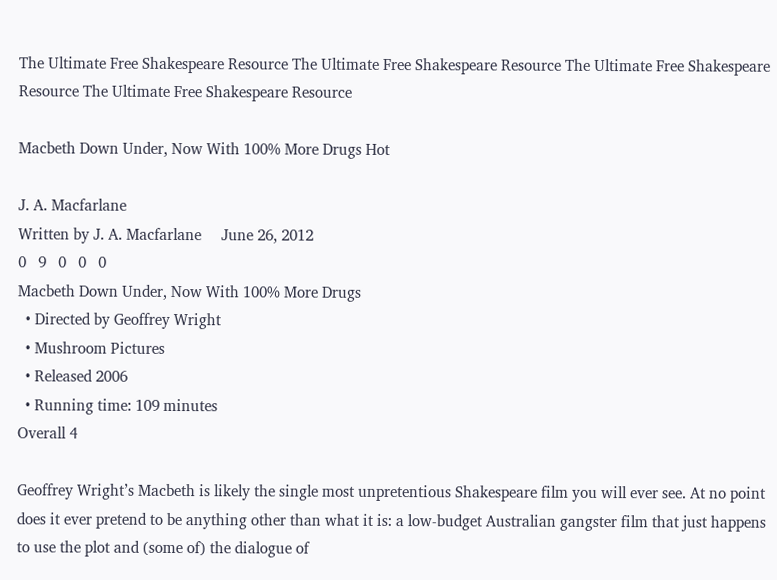The Ultimate Free Shakespeare Resource The Ultimate Free Shakespeare Resource The Ultimate Free Shakespeare Resource The Ultimate Free Shakespeare Resource

Macbeth Down Under, Now With 100% More Drugs Hot

J. A. Macfarlane
Written by J. A. Macfarlane     June 26, 2012
0   9   0   0   0
Macbeth Down Under, Now With 100% More Drugs
  • Directed by Geoffrey Wright
  • Mushroom Pictures
  • Released 2006
  • Running time: 109 minutes
Overall 4

Geoffrey Wright’s Macbeth is likely the single most unpretentious Shakespeare film you will ever see. At no point does it ever pretend to be anything other than what it is: a low-budget Australian gangster film that just happens to use the plot and (some of) the dialogue of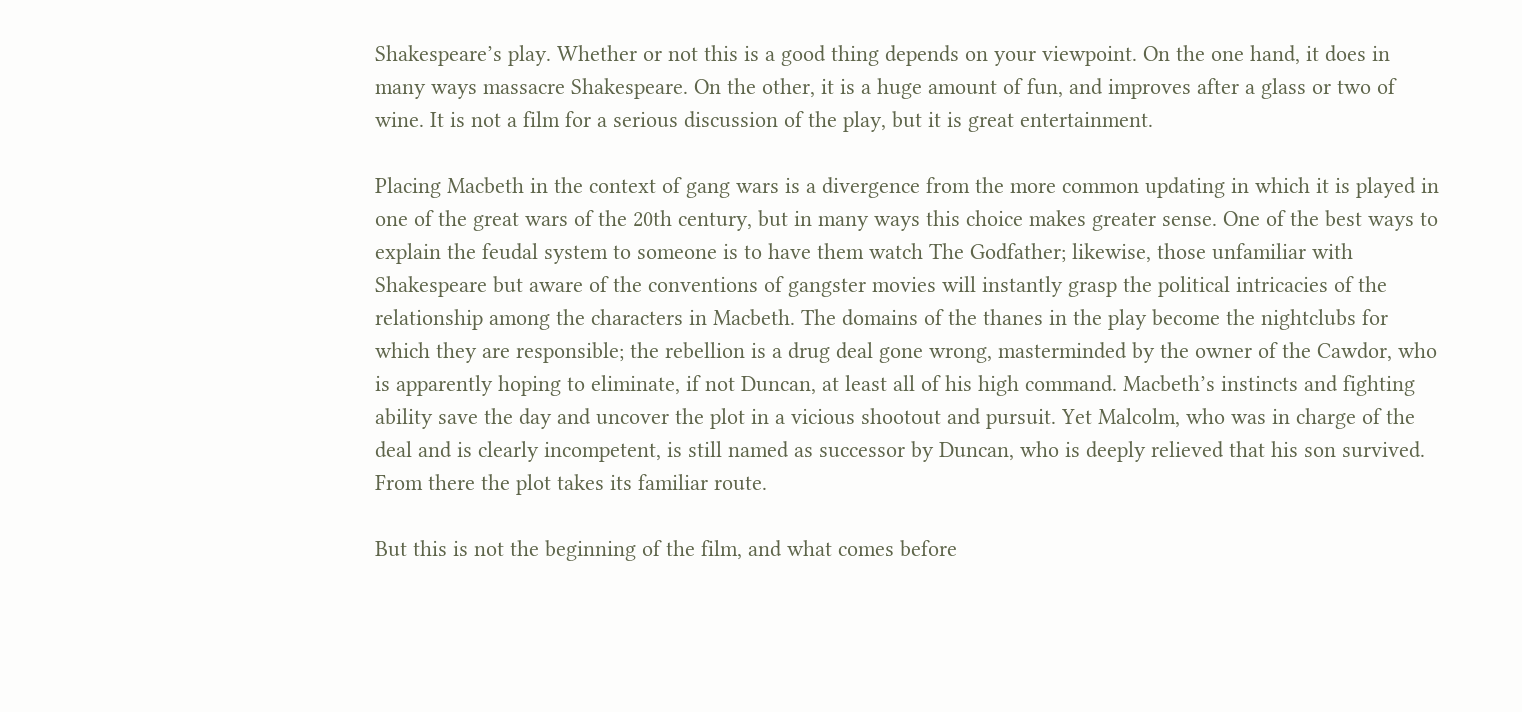Shakespeare’s play. Whether or not this is a good thing depends on your viewpoint. On the one hand, it does in many ways massacre Shakespeare. On the other, it is a huge amount of fun, and improves after a glass or two of wine. It is not a film for a serious discussion of the play, but it is great entertainment.

Placing Macbeth in the context of gang wars is a divergence from the more common updating in which it is played in one of the great wars of the 20th century, but in many ways this choice makes greater sense. One of the best ways to explain the feudal system to someone is to have them watch The Godfather; likewise, those unfamiliar with Shakespeare but aware of the conventions of gangster movies will instantly grasp the political intricacies of the relationship among the characters in Macbeth. The domains of the thanes in the play become the nightclubs for which they are responsible; the rebellion is a drug deal gone wrong, masterminded by the owner of the Cawdor, who is apparently hoping to eliminate, if not Duncan, at least all of his high command. Macbeth’s instincts and fighting ability save the day and uncover the plot in a vicious shootout and pursuit. Yet Malcolm, who was in charge of the deal and is clearly incompetent, is still named as successor by Duncan, who is deeply relieved that his son survived. From there the plot takes its familiar route.

But this is not the beginning of the film, and what comes before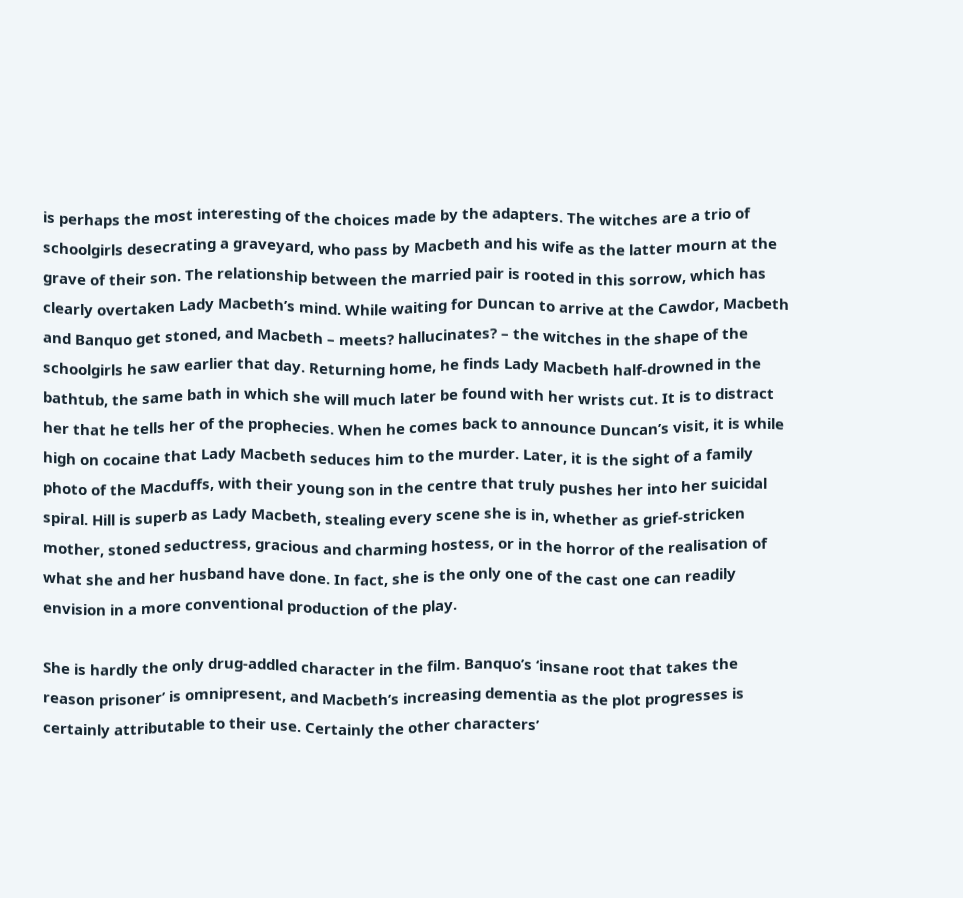is perhaps the most interesting of the choices made by the adapters. The witches are a trio of schoolgirls desecrating a graveyard, who pass by Macbeth and his wife as the latter mourn at the grave of their son. The relationship between the married pair is rooted in this sorrow, which has clearly overtaken Lady Macbeth’s mind. While waiting for Duncan to arrive at the Cawdor, Macbeth and Banquo get stoned, and Macbeth – meets? hallucinates? – the witches in the shape of the schoolgirls he saw earlier that day. Returning home, he finds Lady Macbeth half-drowned in the bathtub, the same bath in which she will much later be found with her wrists cut. It is to distract her that he tells her of the prophecies. When he comes back to announce Duncan’s visit, it is while high on cocaine that Lady Macbeth seduces him to the murder. Later, it is the sight of a family photo of the Macduffs, with their young son in the centre that truly pushes her into her suicidal spiral. Hill is superb as Lady Macbeth, stealing every scene she is in, whether as grief-stricken mother, stoned seductress, gracious and charming hostess, or in the horror of the realisation of what she and her husband have done. In fact, she is the only one of the cast one can readily envision in a more conventional production of the play.

She is hardly the only drug-addled character in the film. Banquo’s ‘insane root that takes the reason prisoner’ is omnipresent, and Macbeth’s increasing dementia as the plot progresses is certainly attributable to their use. Certainly the other characters’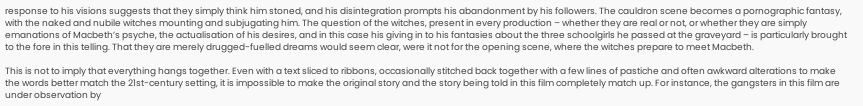response to his visions suggests that they simply think him stoned, and his disintegration prompts his abandonment by his followers. The cauldron scene becomes a pornographic fantasy, with the naked and nubile witches mounting and subjugating him. The question of the witches, present in every production – whether they are real or not, or whether they are simply emanations of Macbeth’s psyche, the actualisation of his desires, and in this case his giving in to his fantasies about the three schoolgirls he passed at the graveyard – is particularly brought to the fore in this telling. That they are merely drugged-fuelled dreams would seem clear, were it not for the opening scene, where the witches prepare to meet Macbeth.

This is not to imply that everything hangs together. Even with a text sliced to ribbons, occasionally stitched back together with a few lines of pastiche and often awkward alterations to make the words better match the 21st-century setting, it is impossible to make the original story and the story being told in this film completely match up. For instance, the gangsters in this film are under observation by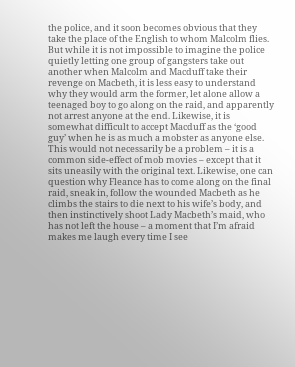the police, and it soon becomes obvious that they take the place of the English to whom Malcolm flies. But while it is not impossible to imagine the police quietly letting one group of gangsters take out another when Malcolm and Macduff take their revenge on Macbeth, it is less easy to understand why they would arm the former, let alone allow a teenaged boy to go along on the raid, and apparently not arrest anyone at the end. Likewise, it is somewhat difficult to accept Macduff as the ‘good guy’ when he is as much a mobster as anyone else. This would not necessarily be a problem – it is a common side-effect of mob movies – except that it sits uneasily with the original text. Likewise, one can question why Fleance has to come along on the final raid, sneak in, follow the wounded Macbeth as he climbs the stairs to die next to his wife’s body, and then instinctively shoot Lady Macbeth’s maid, who has not left the house – a moment that I’m afraid makes me laugh every time I see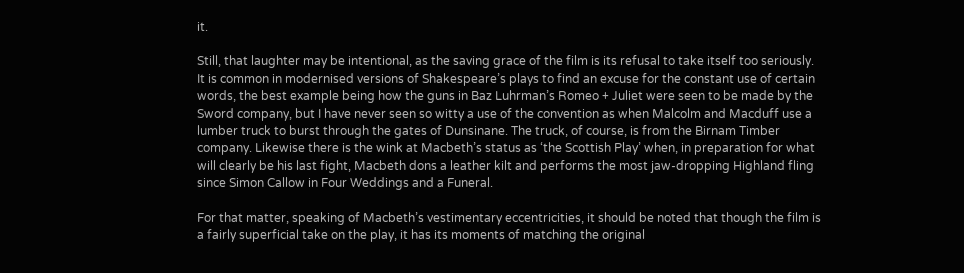it.

Still, that laughter may be intentional, as the saving grace of the film is its refusal to take itself too seriously. It is common in modernised versions of Shakespeare’s plays to find an excuse for the constant use of certain words, the best example being how the guns in Baz Luhrman’s Romeo + Juliet were seen to be made by the Sword company, but I have never seen so witty a use of the convention as when Malcolm and Macduff use a lumber truck to burst through the gates of Dunsinane. The truck, of course, is from the Birnam Timber company. Likewise there is the wink at Macbeth’s status as ‘the Scottish Play’ when, in preparation for what will clearly be his last fight, Macbeth dons a leather kilt and performs the most jaw-dropping Highland fling since Simon Callow in Four Weddings and a Funeral.

For that matter, speaking of Macbeth’s vestimentary eccentricities, it should be noted that though the film is a fairly superficial take on the play, it has its moments of matching the original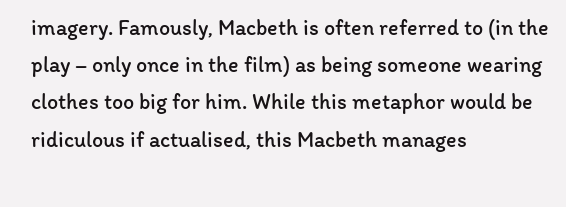imagery. Famously, Macbeth is often referred to (in the play – only once in the film) as being someone wearing clothes too big for him. While this metaphor would be ridiculous if actualised, this Macbeth manages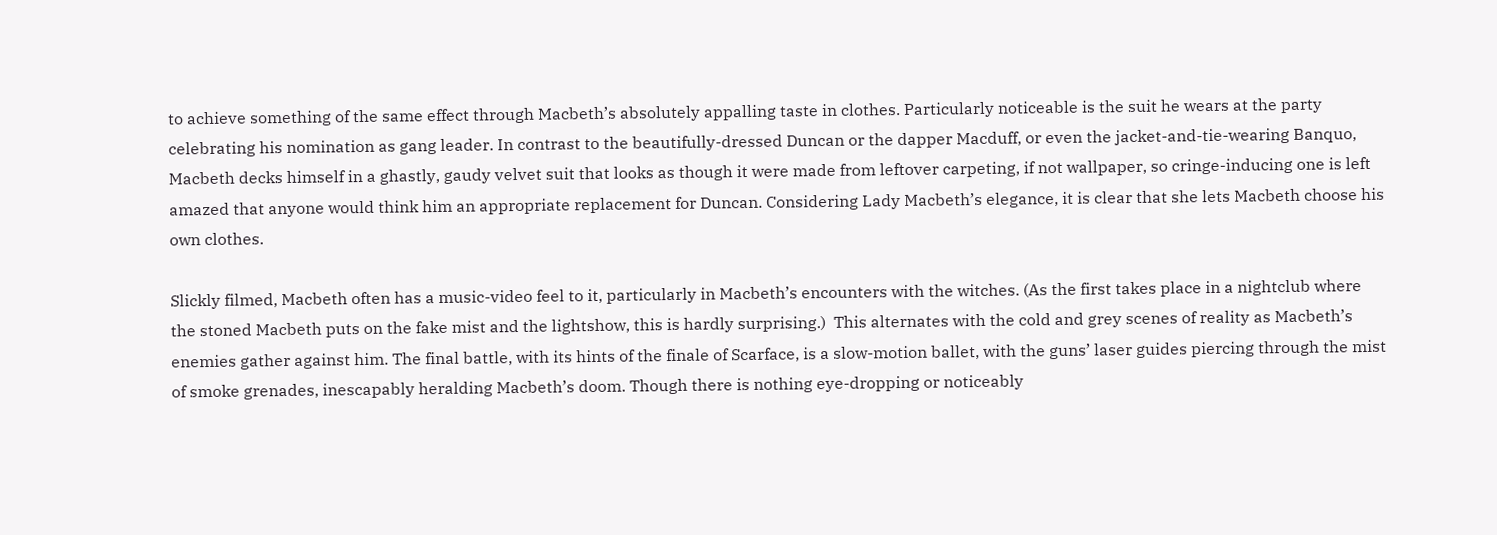to achieve something of the same effect through Macbeth’s absolutely appalling taste in clothes. Particularly noticeable is the suit he wears at the party celebrating his nomination as gang leader. In contrast to the beautifully-dressed Duncan or the dapper Macduff, or even the jacket-and-tie-wearing Banquo, Macbeth decks himself in a ghastly, gaudy velvet suit that looks as though it were made from leftover carpeting, if not wallpaper, so cringe-inducing one is left amazed that anyone would think him an appropriate replacement for Duncan. Considering Lady Macbeth’s elegance, it is clear that she lets Macbeth choose his own clothes.

Slickly filmed, Macbeth often has a music-video feel to it, particularly in Macbeth’s encounters with the witches. (As the first takes place in a nightclub where the stoned Macbeth puts on the fake mist and the lightshow, this is hardly surprising.)  This alternates with the cold and grey scenes of reality as Macbeth’s enemies gather against him. The final battle, with its hints of the finale of Scarface, is a slow-motion ballet, with the guns’ laser guides piercing through the mist of smoke grenades, inescapably heralding Macbeth’s doom. Though there is nothing eye-dropping or noticeably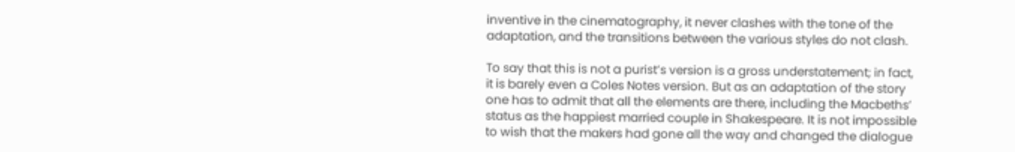inventive in the cinematography, it never clashes with the tone of the adaptation, and the transitions between the various styles do not clash.

To say that this is not a purist’s version is a gross understatement; in fact, it is barely even a Coles Notes version. But as an adaptation of the story one has to admit that all the elements are there, including the Macbeths’ status as the happiest married couple in Shakespeare. It is not impossible to wish that the makers had gone all the way and changed the dialogue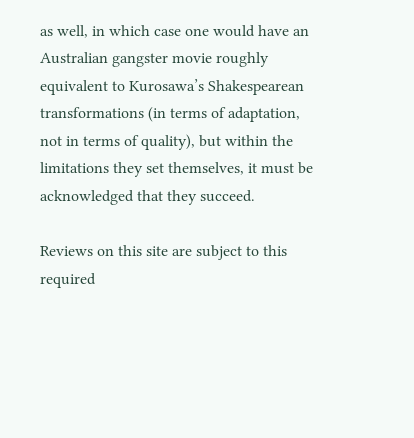as well, in which case one would have an Australian gangster movie roughly equivalent to Kurosawa’s Shakespearean transformations (in terms of adaptation, not in terms of quality), but within the limitations they set themselves, it must be acknowledged that they succeed.

Reviews on this site are subject to this required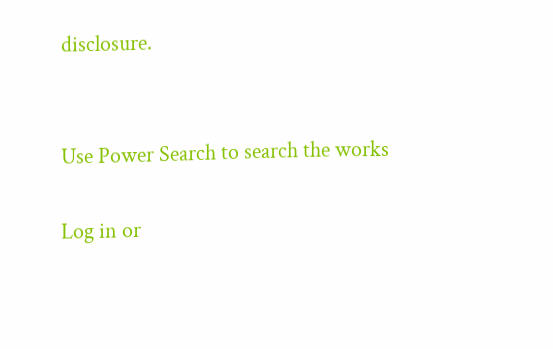disclosure.


Use Power Search to search the works

Log in or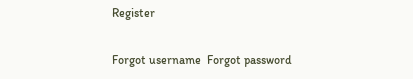Register

Forgot username  Forgot password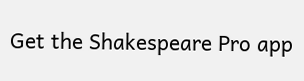Get the Shakespeare Pro app